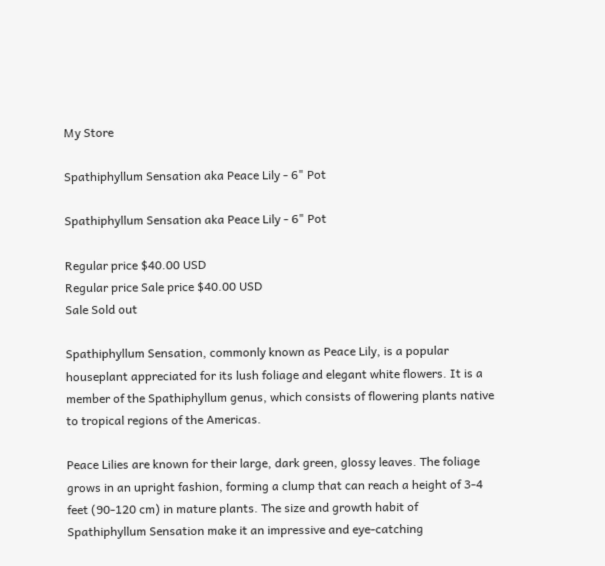My Store

Spathiphyllum Sensation aka Peace Lily - 6" Pot

Spathiphyllum Sensation aka Peace Lily - 6" Pot

Regular price $40.00 USD
Regular price Sale price $40.00 USD
Sale Sold out

Spathiphyllum Sensation, commonly known as Peace Lily, is a popular houseplant appreciated for its lush foliage and elegant white flowers. It is a member of the Spathiphyllum genus, which consists of flowering plants native to tropical regions of the Americas.

Peace Lilies are known for their large, dark green, glossy leaves. The foliage grows in an upright fashion, forming a clump that can reach a height of 3-4 feet (90-120 cm) in mature plants. The size and growth habit of Spathiphyllum Sensation make it an impressive and eye-catching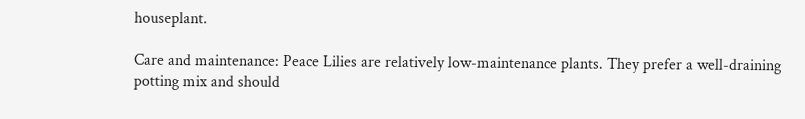houseplant.

Care and maintenance: Peace Lilies are relatively low-maintenance plants. They prefer a well-draining potting mix and should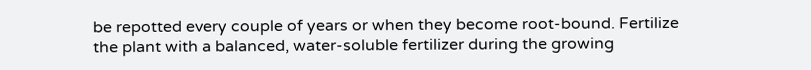be repotted every couple of years or when they become root-bound. Fertilize the plant with a balanced, water-soluble fertilizer during the growing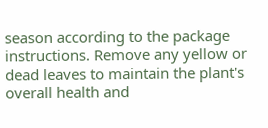season according to the package instructions. Remove any yellow or dead leaves to maintain the plant's overall health and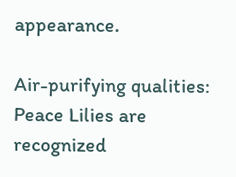appearance.

Air-purifying qualities: Peace Lilies are recognized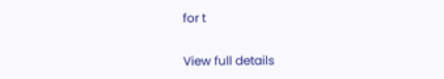for t

View full details